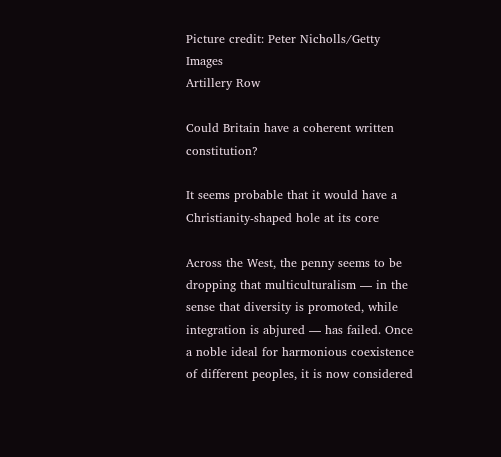Picture credit: Peter Nicholls/Getty Images
Artillery Row

Could Britain have a coherent written constitution?

It seems probable that it would have a Christianity-shaped hole at its core

Across the West, the penny seems to be dropping that multiculturalism — in the sense that diversity is promoted, while integration is abjured — has failed. Once a noble ideal for harmonious coexistence of different peoples, it is now considered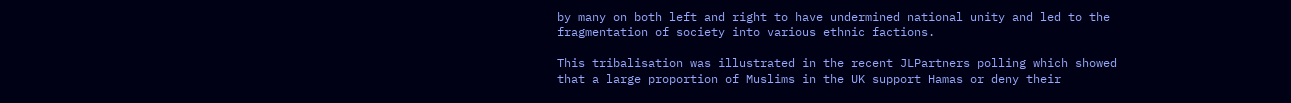by many on both left and right to have undermined national unity and led to the fragmentation of society into various ethnic factions.

This tribalisation was illustrated in the recent JLPartners polling which showed that a large proportion of Muslims in the UK support Hamas or deny their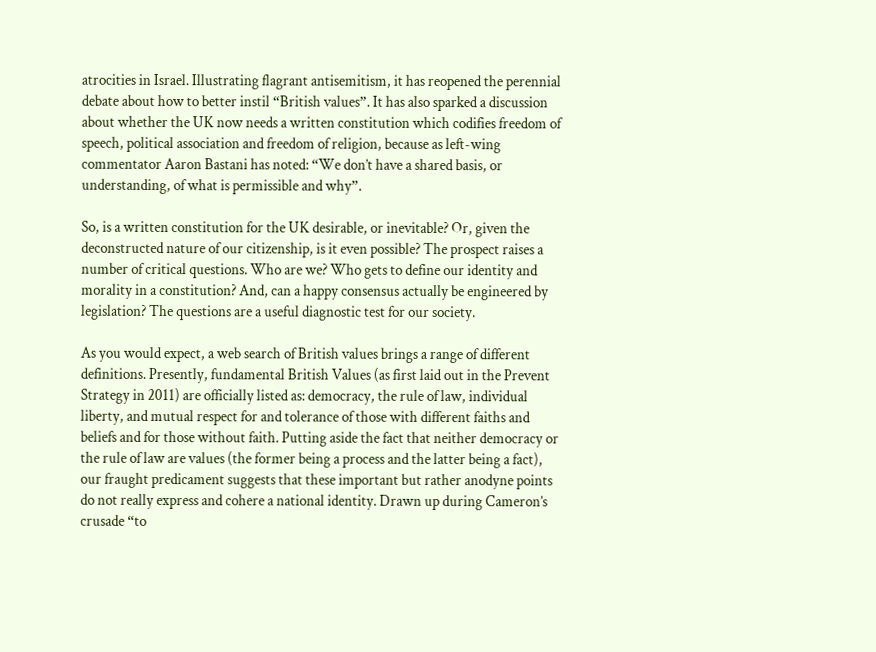atrocities in Israel. Illustrating flagrant antisemitism, it has reopened the perennial debate about how to better instil “British values”. It has also sparked a discussion about whether the UK now needs a written constitution which codifies freedom of speech, political association and freedom of religion, because as left-wing commentator Aaron Bastani has noted: “We don’t have a shared basis, or understanding, of what is permissible and why”.

So, is a written constitution for the UK desirable, or inevitable? Or, given the deconstructed nature of our citizenship, is it even possible? The prospect raises a number of critical questions. Who are we? Who gets to define our identity and morality in a constitution? And, can a happy consensus actually be engineered by legislation? The questions are a useful diagnostic test for our society.

As you would expect, a web search of British values brings a range of different definitions. Presently, fundamental British Values (as first laid out in the Prevent Strategy in 2011) are officially listed as: democracy, the rule of law, individual liberty, and mutual respect for and tolerance of those with different faiths and beliefs and for those without faith. Putting aside the fact that neither democracy or the rule of law are values (the former being a process and the latter being a fact), our fraught predicament suggests that these important but rather anodyne points do not really express and cohere a national identity. Drawn up during Cameron’s crusade “to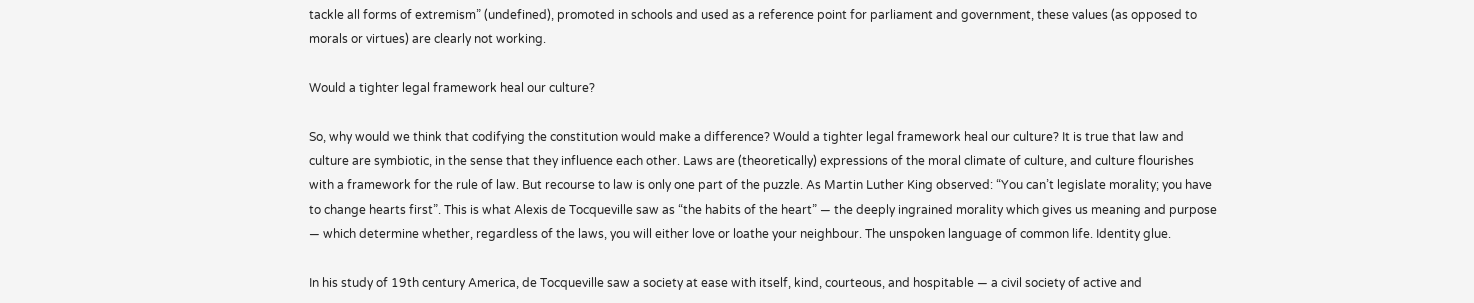tackle all forms of extremism” (undefined), promoted in schools and used as a reference point for parliament and government, these values (as opposed to morals or virtues) are clearly not working.

Would a tighter legal framework heal our culture?

So, why would we think that codifying the constitution would make a difference? Would a tighter legal framework heal our culture? It is true that law and culture are symbiotic, in the sense that they influence each other. Laws are (theoretically) expressions of the moral climate of culture, and culture flourishes with a framework for the rule of law. But recourse to law is only one part of the puzzle. As Martin Luther King observed: “You can’t legislate morality; you have to change hearts first”. This is what Alexis de Tocqueville saw as “the habits of the heart” — the deeply ingrained morality which gives us meaning and purpose — which determine whether, regardless of the laws, you will either love or loathe your neighbour. The unspoken language of common life. Identity glue.

In his study of 19th century America, de Tocqueville saw a society at ease with itself, kind, courteous, and hospitable — a civil society of active and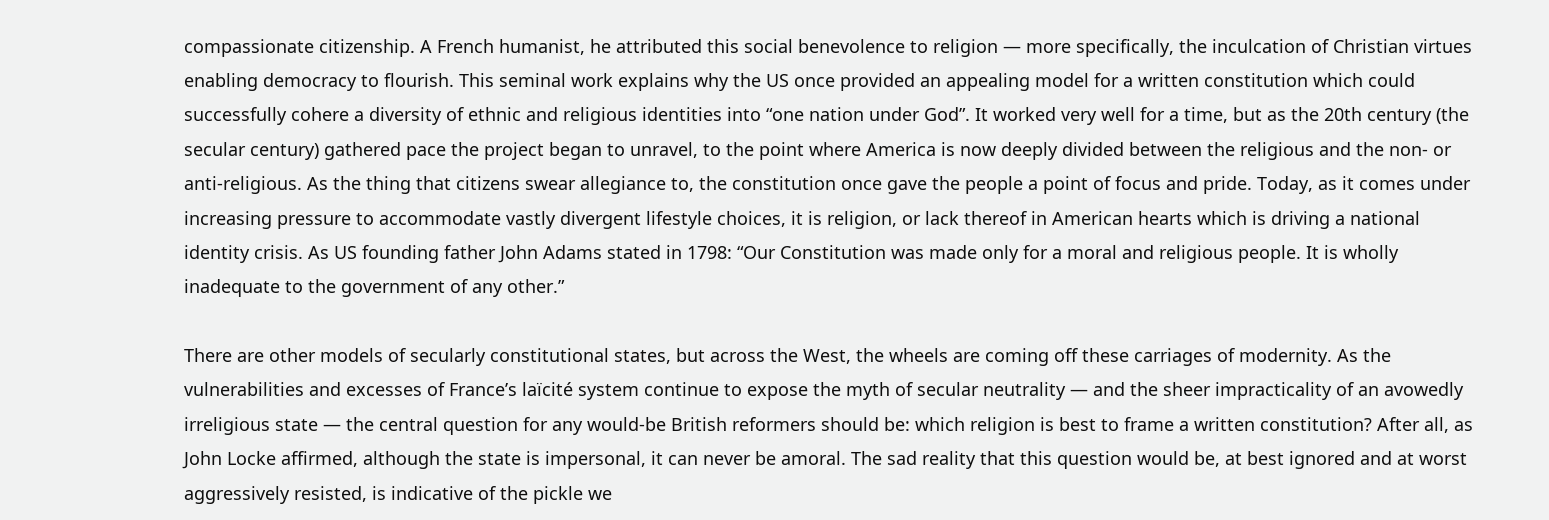compassionate citizenship. A French humanist, he attributed this social benevolence to religion — more specifically, the inculcation of Christian virtues enabling democracy to flourish. This seminal work explains why the US once provided an appealing model for a written constitution which could successfully cohere a diversity of ethnic and religious identities into “one nation under God”. It worked very well for a time, but as the 20th century (the secular century) gathered pace the project began to unravel, to the point where America is now deeply divided between the religious and the non- or anti-religious. As the thing that citizens swear allegiance to, the constitution once gave the people a point of focus and pride. Today, as it comes under increasing pressure to accommodate vastly divergent lifestyle choices, it is religion, or lack thereof in American hearts which is driving a national identity crisis. As US founding father John Adams stated in 1798: “Our Constitution was made only for a moral and religious people. It is wholly inadequate to the government of any other.”

There are other models of secularly constitutional states, but across the West, the wheels are coming off these carriages of modernity. As the vulnerabilities and excesses of France’s laïcité system continue to expose the myth of secular neutrality — and the sheer impracticality of an avowedly irreligious state — the central question for any would-be British reformers should be: which religion is best to frame a written constitution? After all, as John Locke affirmed, although the state is impersonal, it can never be amoral. The sad reality that this question would be, at best ignored and at worst aggressively resisted, is indicative of the pickle we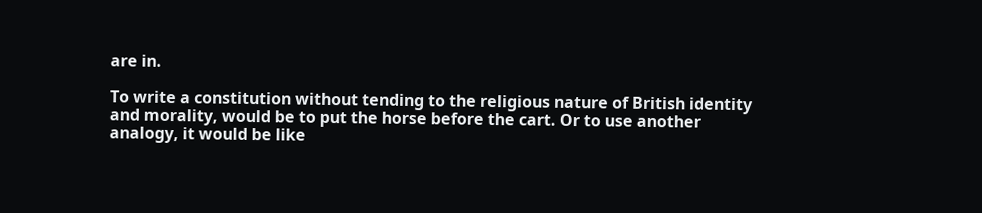are in.

To write a constitution without tending to the religious nature of British identity and morality, would be to put the horse before the cart. Or to use another analogy, it would be like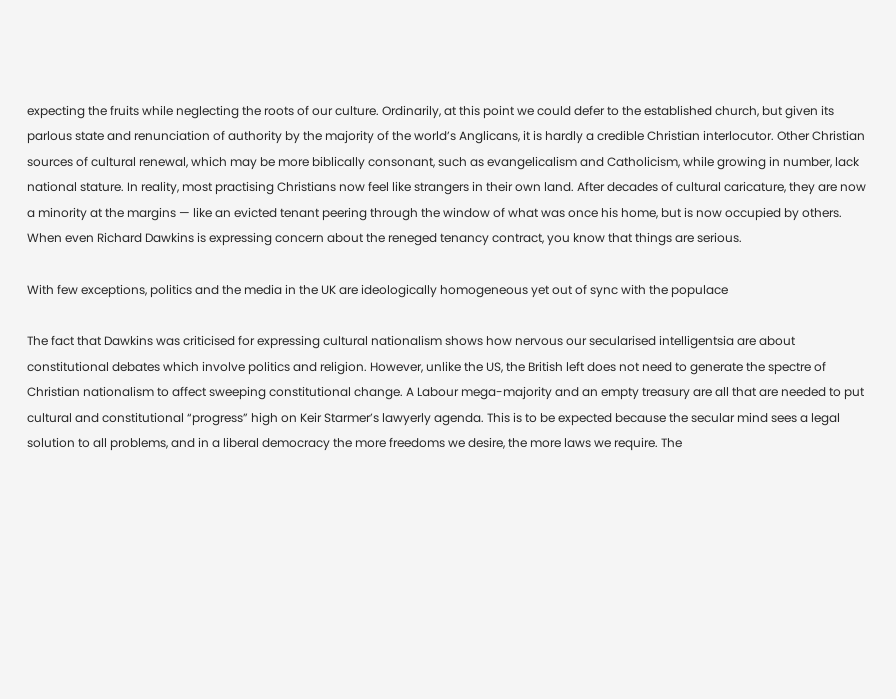expecting the fruits while neglecting the roots of our culture. Ordinarily, at this point we could defer to the established church, but given its parlous state and renunciation of authority by the majority of the world’s Anglicans, it is hardly a credible Christian interlocutor. Other Christian sources of cultural renewal, which may be more biblically consonant, such as evangelicalism and Catholicism, while growing in number, lack national stature. In reality, most practising Christians now feel like strangers in their own land. After decades of cultural caricature, they are now a minority at the margins — like an evicted tenant peering through the window of what was once his home, but is now occupied by others. When even Richard Dawkins is expressing concern about the reneged tenancy contract, you know that things are serious.

With few exceptions, politics and the media in the UK are ideologically homogeneous yet out of sync with the populace

The fact that Dawkins was criticised for expressing cultural nationalism shows how nervous our secularised intelligentsia are about constitutional debates which involve politics and religion. However, unlike the US, the British left does not need to generate the spectre of Christian nationalism to affect sweeping constitutional change. A Labour mega-majority and an empty treasury are all that are needed to put cultural and constitutional “progress” high on Keir Starmer’s lawyerly agenda. This is to be expected because the secular mind sees a legal solution to all problems, and in a liberal democracy the more freedoms we desire, the more laws we require. The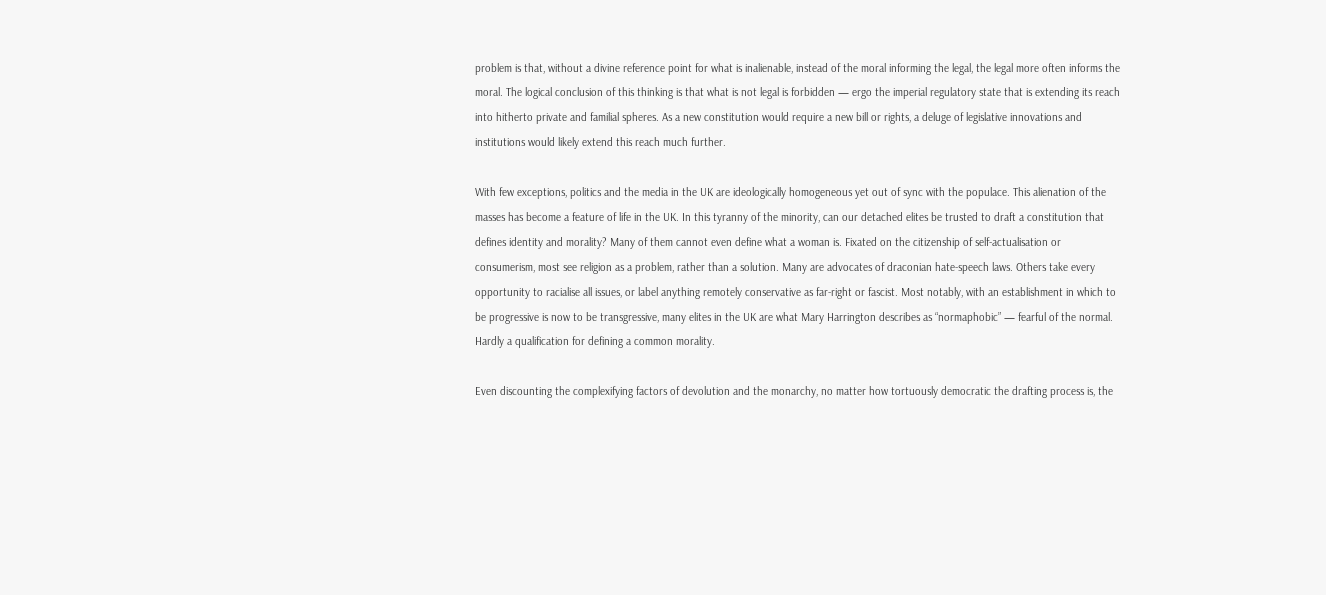problem is that, without a divine reference point for what is inalienable, instead of the moral informing the legal, the legal more often informs the moral. The logical conclusion of this thinking is that what is not legal is forbidden — ergo the imperial regulatory state that is extending its reach into hitherto private and familial spheres. As a new constitution would require a new bill or rights, a deluge of legislative innovations and institutions would likely extend this reach much further.

With few exceptions, politics and the media in the UK are ideologically homogeneous yet out of sync with the populace. This alienation of the masses has become a feature of life in the UK. In this tyranny of the minority, can our detached elites be trusted to draft a constitution that defines identity and morality? Many of them cannot even define what a woman is. Fixated on the citizenship of self-actualisation or consumerism, most see religion as a problem, rather than a solution. Many are advocates of draconian hate-speech laws. Others take every opportunity to racialise all issues, or label anything remotely conservative as far-right or fascist. Most notably, with an establishment in which to be progressive is now to be transgressive, many elites in the UK are what Mary Harrington describes as “normaphobic” — fearful of the normal. Hardly a qualification for defining a common morality.

Even discounting the complexifying factors of devolution and the monarchy, no matter how tortuously democratic the drafting process is, the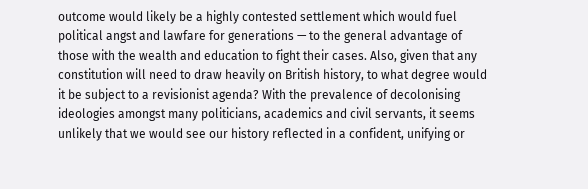outcome would likely be a highly contested settlement which would fuel political angst and lawfare for generations — to the general advantage of those with the wealth and education to fight their cases. Also, given that any constitution will need to draw heavily on British history, to what degree would it be subject to a revisionist agenda? With the prevalence of decolonising ideologies amongst many politicians, academics and civil servants, it seems unlikely that we would see our history reflected in a confident, unifying or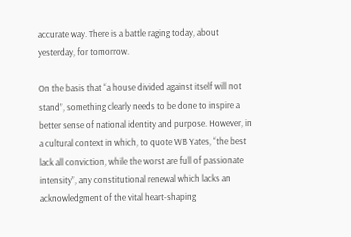accurate way. There is a battle raging today, about yesterday, for tomorrow.

On the basis that “a house divided against itself will not stand”, something clearly needs to be done to inspire a better sense of national identity and purpose. However, in a cultural context in which, to quote WB Yates, “the best lack all conviction, while the worst are full of passionate intensity”, any constitutional renewal which lacks an acknowledgment of the vital heart-shaping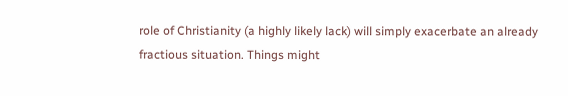role of Christianity (a highly likely lack) will simply exacerbate an already fractious situation. Things might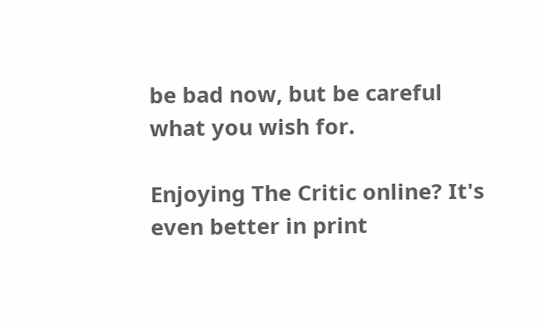be bad now, but be careful what you wish for.

Enjoying The Critic online? It's even better in print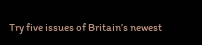Try five issues of Britain’s newest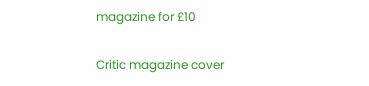magazine for £10

Critic magazine cover